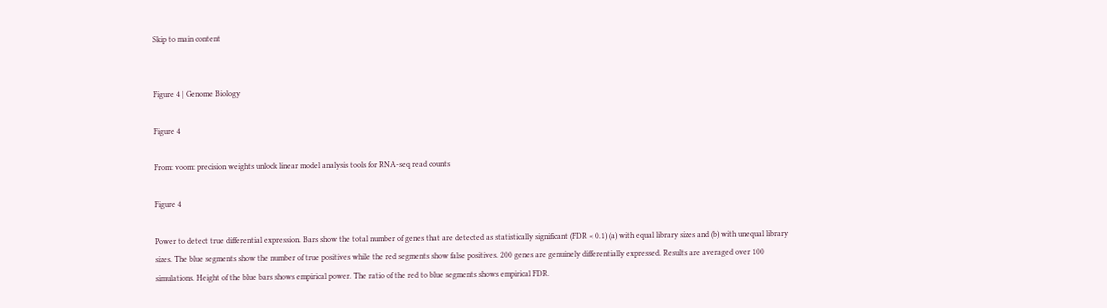Skip to main content


Figure 4 | Genome Biology

Figure 4

From: voom: precision weights unlock linear model analysis tools for RNA-seq read counts

Figure 4

Power to detect true differential expression. Bars show the total number of genes that are detected as statistically significant (FDR < 0.1) (a) with equal library sizes and (b) with unequal library sizes. The blue segments show the number of true positives while the red segments show false positives. 200 genes are genuinely differentially expressed. Results are averaged over 100 simulations. Height of the blue bars shows empirical power. The ratio of the red to blue segments shows empirical FDR.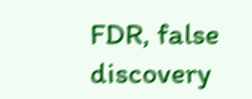FDR, false discovery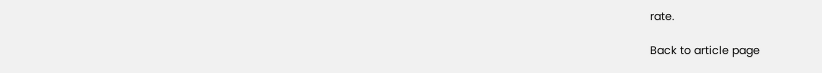rate.

Back to article page